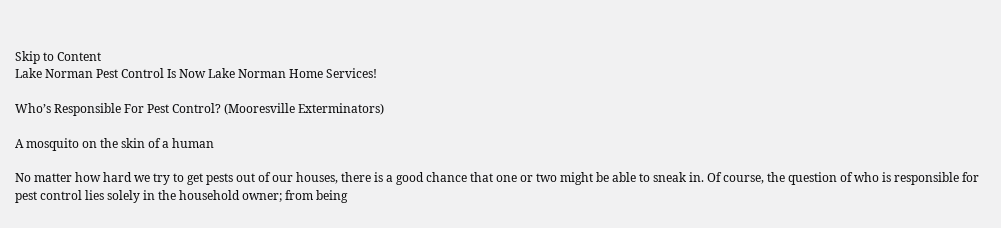Skip to Content
Lake Norman Pest Control Is Now Lake Norman Home Services!

Who’s Responsible For Pest Control? (Mooresville Exterminators)

A mosquito on the skin of a human

No matter how hard we try to get pests out of our houses, there is a good chance that one or two might be able to sneak in. Of course, the question of who is responsible for pest control lies solely in the household owner; from being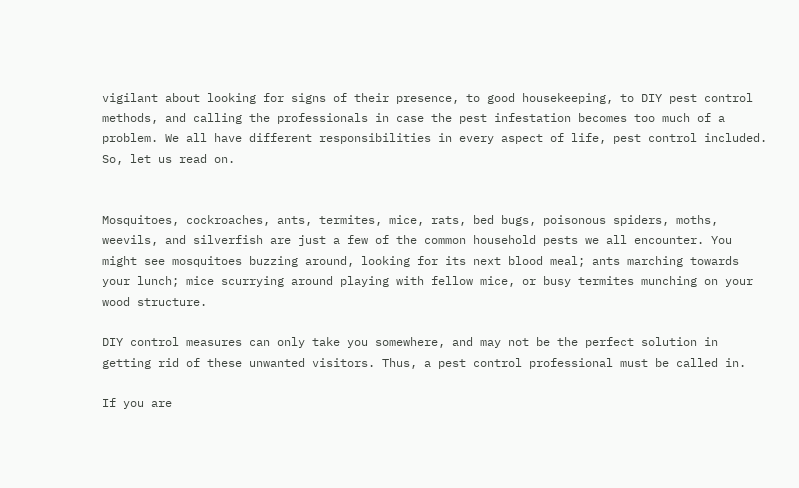vigilant about looking for signs of their presence, to good housekeeping, to DIY pest control methods, and calling the professionals in case the pest infestation becomes too much of a problem. We all have different responsibilities in every aspect of life, pest control included. So, let us read on.


Mosquitoes, cockroaches, ants, termites, mice, rats, bed bugs, poisonous spiders, moths, weevils, and silverfish are just a few of the common household pests we all encounter. You might see mosquitoes buzzing around, looking for its next blood meal; ants marching towards your lunch; mice scurrying around playing with fellow mice, or busy termites munching on your wood structure.

DIY control measures can only take you somewhere, and may not be the perfect solution in getting rid of these unwanted visitors. Thus, a pest control professional must be called in.

If you are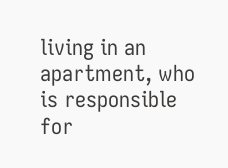living in an apartment, who is responsible for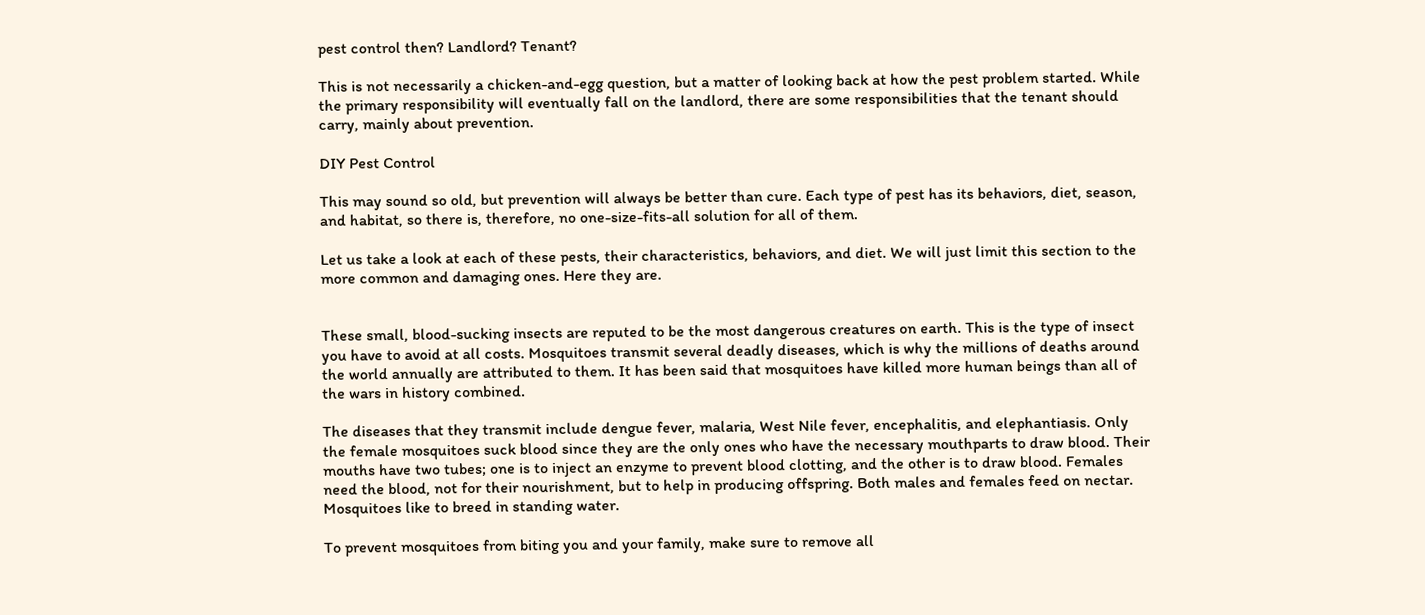pest control then? Landlord? Tenant?

This is not necessarily a chicken-and-egg question, but a matter of looking back at how the pest problem started. While the primary responsibility will eventually fall on the landlord, there are some responsibilities that the tenant should carry, mainly about prevention.

DIY Pest Control

This may sound so old, but prevention will always be better than cure. Each type of pest has its behaviors, diet, season, and habitat, so there is, therefore, no one-size-fits-all solution for all of them.

Let us take a look at each of these pests, their characteristics, behaviors, and diet. We will just limit this section to the more common and damaging ones. Here they are.


These small, blood-sucking insects are reputed to be the most dangerous creatures on earth. This is the type of insect you have to avoid at all costs. Mosquitoes transmit several deadly diseases, which is why the millions of deaths around the world annually are attributed to them. It has been said that mosquitoes have killed more human beings than all of the wars in history combined.

The diseases that they transmit include dengue fever, malaria, West Nile fever, encephalitis, and elephantiasis. Only the female mosquitoes suck blood since they are the only ones who have the necessary mouthparts to draw blood. Their mouths have two tubes; one is to inject an enzyme to prevent blood clotting, and the other is to draw blood. Females need the blood, not for their nourishment, but to help in producing offspring. Both males and females feed on nectar. Mosquitoes like to breed in standing water.

To prevent mosquitoes from biting you and your family, make sure to remove all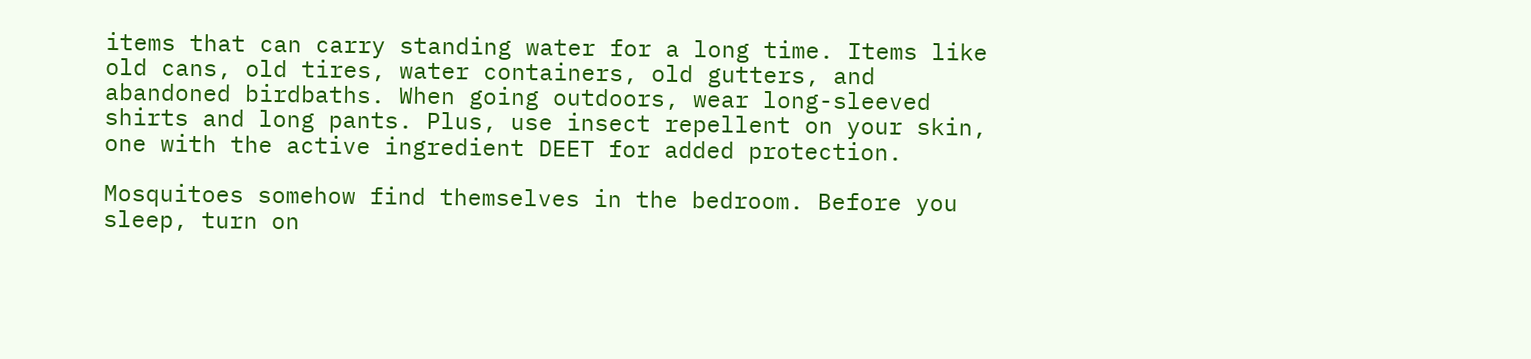items that can carry standing water for a long time. Items like old cans, old tires, water containers, old gutters, and abandoned birdbaths. When going outdoors, wear long-sleeved shirts and long pants. Plus, use insect repellent on your skin, one with the active ingredient DEET for added protection.

Mosquitoes somehow find themselves in the bedroom. Before you sleep, turn on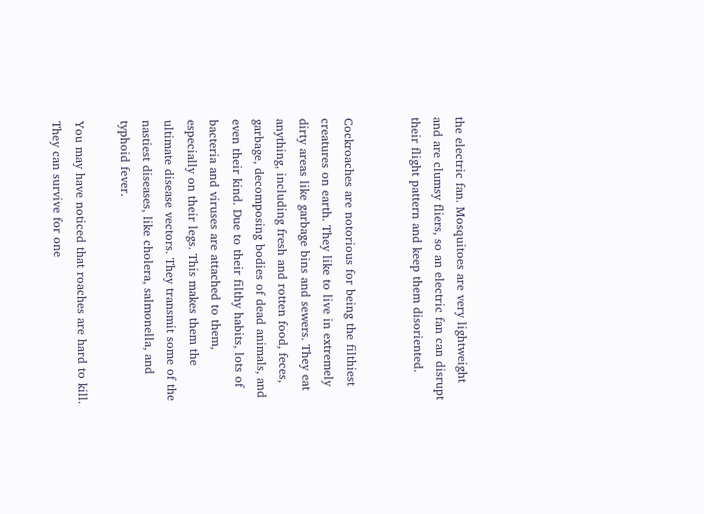the electric fan. Mosquitoes are very lightweight and are clumsy fliers, so an electric fan can disrupt their flight pattern and keep them disoriented.


Cockroaches are notorious for being the filthiest creatures on earth. They like to live in extremely dirty areas like garbage bins and sewers. They eat anything, including fresh and rotten food, feces, garbage, decomposing bodies of dead animals, and even their kind. Due to their filthy habits, lots of bacteria and viruses are attached to them, especially on their legs. This makes them the ultimate disease vectors. They transmit some of the nastiest diseases, like cholera, salmonella, and typhoid fever.

You may have noticed that roaches are hard to kill. They can survive for one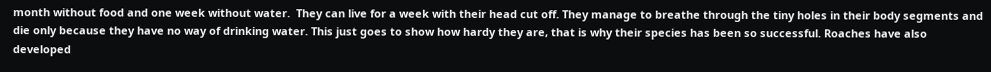month without food and one week without water.  They can live for a week with their head cut off. They manage to breathe through the tiny holes in their body segments and die only because they have no way of drinking water. This just goes to show how hardy they are, that is why their species has been so successful. Roaches have also developed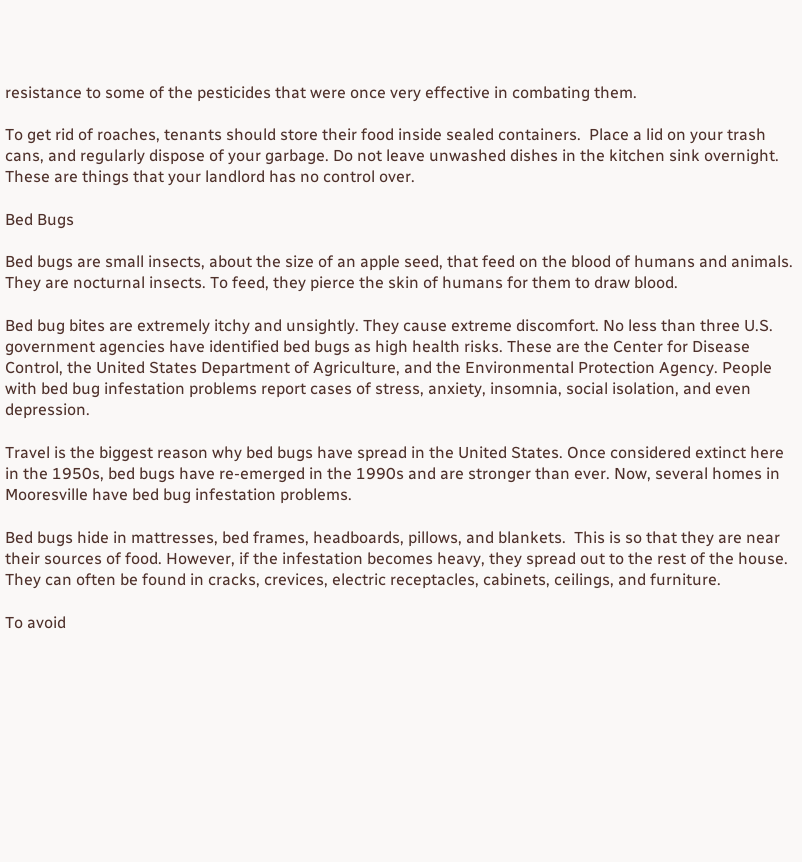resistance to some of the pesticides that were once very effective in combating them.

To get rid of roaches, tenants should store their food inside sealed containers.  Place a lid on your trash cans, and regularly dispose of your garbage. Do not leave unwashed dishes in the kitchen sink overnight. These are things that your landlord has no control over.

Bed Bugs

Bed bugs are small insects, about the size of an apple seed, that feed on the blood of humans and animals. They are nocturnal insects. To feed, they pierce the skin of humans for them to draw blood.

Bed bug bites are extremely itchy and unsightly. They cause extreme discomfort. No less than three U.S. government agencies have identified bed bugs as high health risks. These are the Center for Disease Control, the United States Department of Agriculture, and the Environmental Protection Agency. People with bed bug infestation problems report cases of stress, anxiety, insomnia, social isolation, and even depression.

Travel is the biggest reason why bed bugs have spread in the United States. Once considered extinct here in the 1950s, bed bugs have re-emerged in the 1990s and are stronger than ever. Now, several homes in Mooresville have bed bug infestation problems.

Bed bugs hide in mattresses, bed frames, headboards, pillows, and blankets.  This is so that they are near their sources of food. However, if the infestation becomes heavy, they spread out to the rest of the house. They can often be found in cracks, crevices, electric receptacles, cabinets, ceilings, and furniture.

To avoid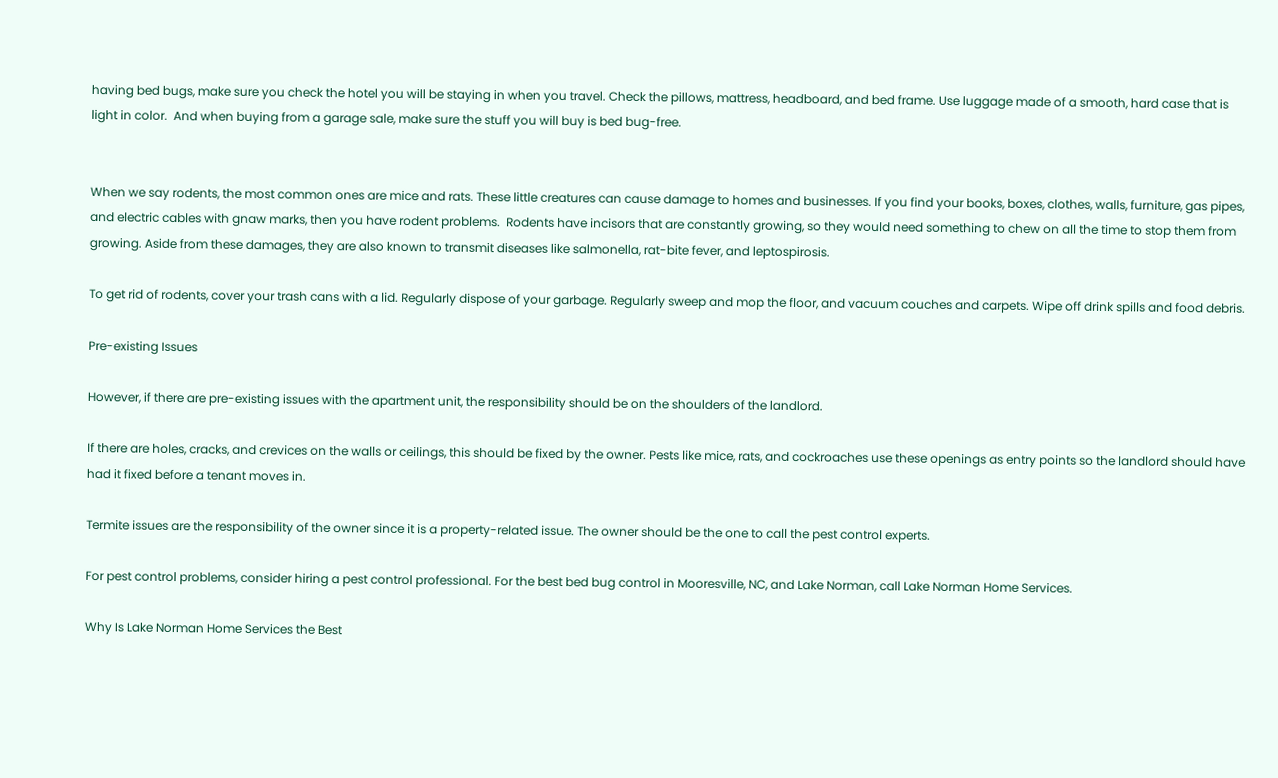having bed bugs, make sure you check the hotel you will be staying in when you travel. Check the pillows, mattress, headboard, and bed frame. Use luggage made of a smooth, hard case that is light in color.  And when buying from a garage sale, make sure the stuff you will buy is bed bug-free.


When we say rodents, the most common ones are mice and rats. These little creatures can cause damage to homes and businesses. If you find your books, boxes, clothes, walls, furniture, gas pipes, and electric cables with gnaw marks, then you have rodent problems.  Rodents have incisors that are constantly growing, so they would need something to chew on all the time to stop them from growing. Aside from these damages, they are also known to transmit diseases like salmonella, rat-bite fever, and leptospirosis.

To get rid of rodents, cover your trash cans with a lid. Regularly dispose of your garbage. Regularly sweep and mop the floor, and vacuum couches and carpets. Wipe off drink spills and food debris.

Pre-existing Issues

However, if there are pre-existing issues with the apartment unit, the responsibility should be on the shoulders of the landlord.

If there are holes, cracks, and crevices on the walls or ceilings, this should be fixed by the owner. Pests like mice, rats, and cockroaches use these openings as entry points so the landlord should have had it fixed before a tenant moves in.

Termite issues are the responsibility of the owner since it is a property-related issue. The owner should be the one to call the pest control experts.

For pest control problems, consider hiring a pest control professional. For the best bed bug control in Mooresville, NC, and Lake Norman, call Lake Norman Home Services.

Why Is Lake Norman Home Services the Best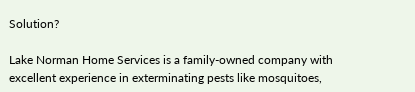Solution?

Lake Norman Home Services is a family-owned company with excellent experience in exterminating pests like mosquitoes,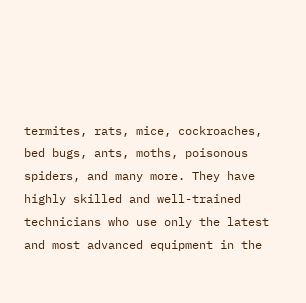termites, rats, mice, cockroaches, bed bugs, ants, moths, poisonous spiders, and many more. They have highly skilled and well-trained technicians who use only the latest and most advanced equipment in the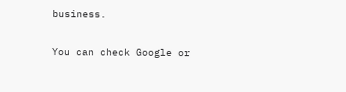business.

You can check Google or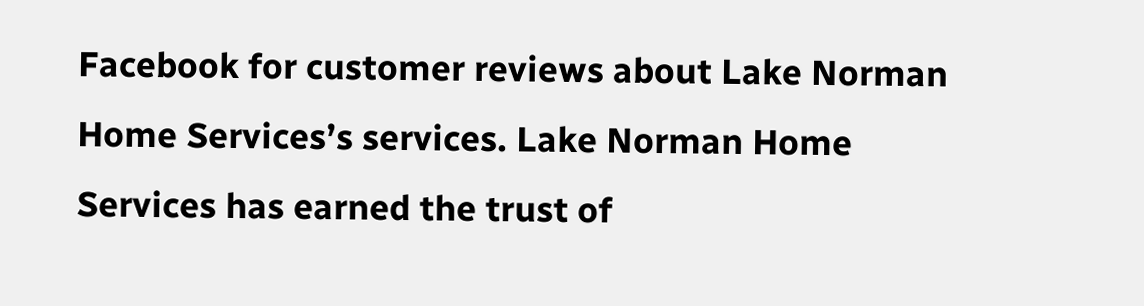Facebook for customer reviews about Lake Norman Home Services’s services. Lake Norman Home Services has earned the trust of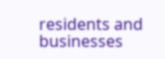residents and businesses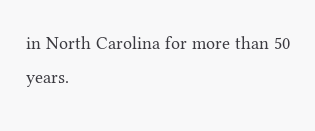in North Carolina for more than 50 years.